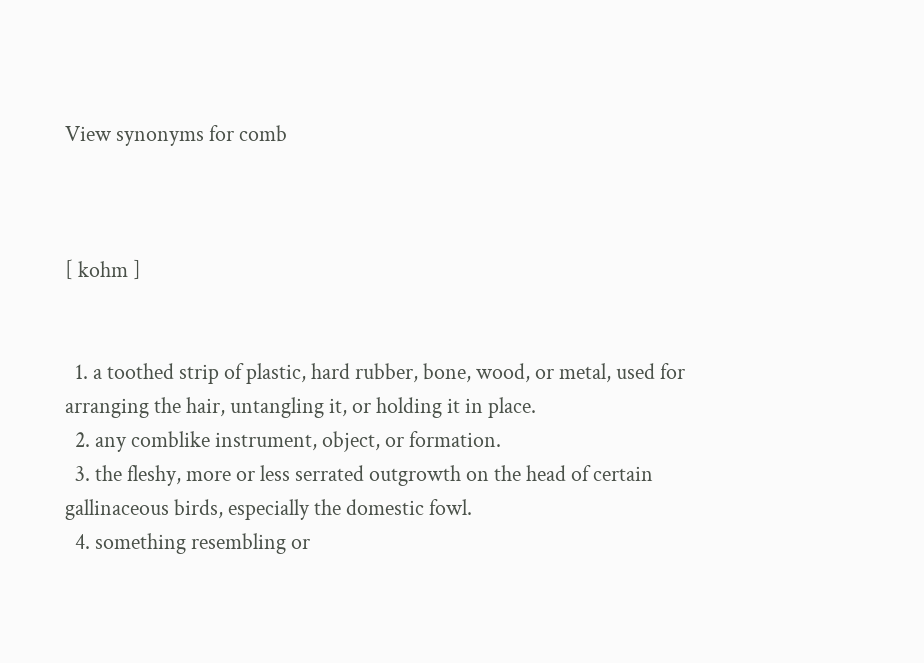View synonyms for comb



[ kohm ]


  1. a toothed strip of plastic, hard rubber, bone, wood, or metal, used for arranging the hair, untangling it, or holding it in place.
  2. any comblike instrument, object, or formation.
  3. the fleshy, more or less serrated outgrowth on the head of certain gallinaceous birds, especially the domestic fowl.
  4. something resembling or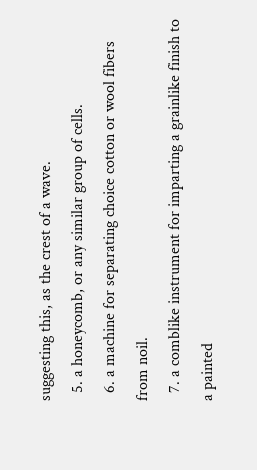suggesting this, as the crest of a wave.
  5. a honeycomb, or any similar group of cells.
  6. a machine for separating choice cotton or wool fibers from noil.
  7. a comblike instrument for imparting a grainlike finish to a painted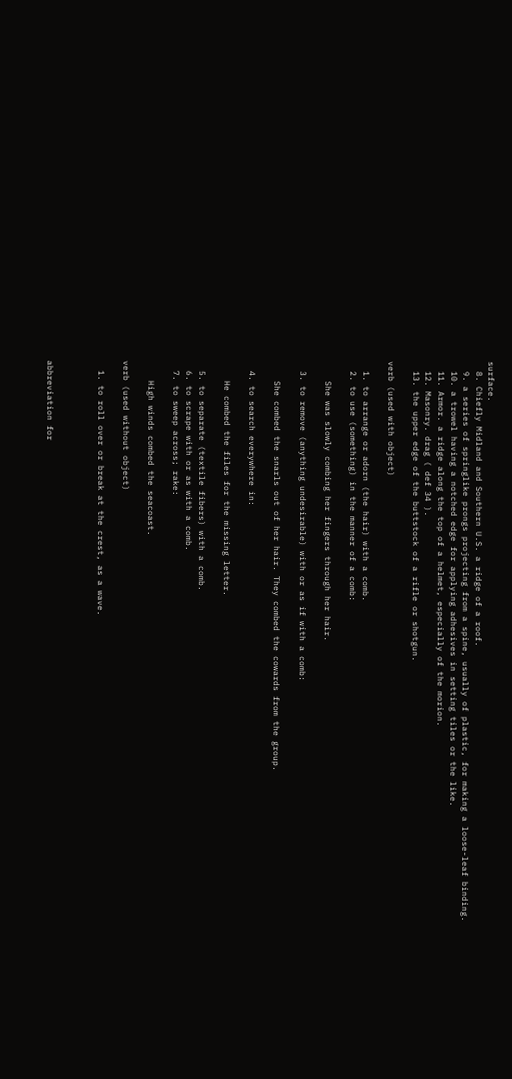surface.
  8. Chiefly Midland and Southern U.S. a ridge of a roof.
  9. a series of springlike prongs projecting from a spine, usually of plastic, for making a loose-leaf binding.
  10. a trowel having a notched edge for applying adhesives in setting tiles or the like.
  11. Armor. a ridge along the top of a helmet, especially of the morion.
  12. Masonry. drag ( def 34 ).
  13. the upper edge of the buttstock of a rifle or shotgun.

verb (used with object)

  1. to arrange or adorn (the hair) with a comb.
  2. to use (something) in the manner of a comb:

    She was slowly combing her fingers through her hair.

  3. to remove (anything undesirable) with or as if with a comb:

    She combed the snarls out of her hair. They combed the cowards from the group.

  4. to search everywhere in:

    He combed the files for the missing letter.

  5. to separate (textile fibers) with a comb.
  6. to scrape with or as with a comb.
  7. to sweep across; rake:

    High winds combed the seacoast.

verb (used without object)

  1. to roll over or break at the crest, as a wave.



abbreviation for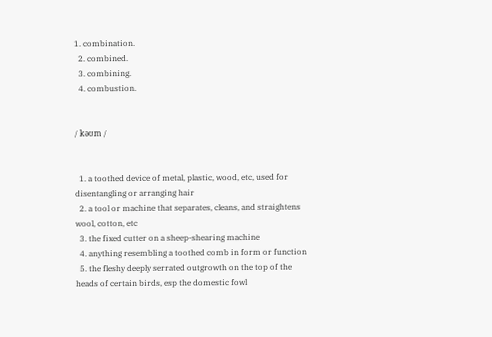1. combination.
  2. combined.
  3. combining.
  4. combustion.


/ kəʊm /


  1. a toothed device of metal, plastic, wood, etc, used for disentangling or arranging hair
  2. a tool or machine that separates, cleans, and straightens wool, cotton, etc
  3. the fixed cutter on a sheep-shearing machine
  4. anything resembling a toothed comb in form or function
  5. the fleshy deeply serrated outgrowth on the top of the heads of certain birds, esp the domestic fowl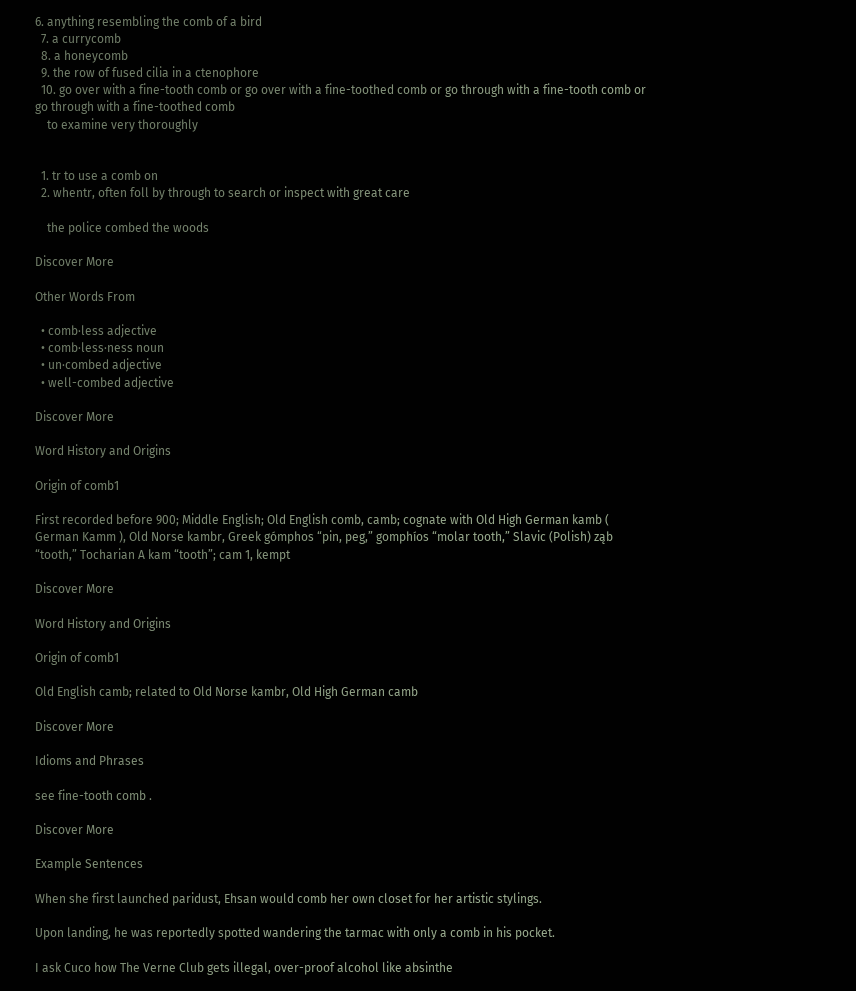6. anything resembling the comb of a bird
  7. a currycomb
  8. a honeycomb
  9. the row of fused cilia in a ctenophore
  10. go over with a fine-tooth comb or go over with a fine-toothed comb or go through with a fine-tooth comb or go through with a fine-toothed comb
    to examine very thoroughly


  1. tr to use a comb on
  2. whentr, often foll by through to search or inspect with great care

    the police combed the woods

Discover More

Other Words From

  • comb·less adjective
  • comb·less·ness noun
  • un·combed adjective
  • well-combed adjective

Discover More

Word History and Origins

Origin of comb1

First recorded before 900; Middle English; Old English comb, camb; cognate with Old High German kamb ( German Kamm ), Old Norse kambr, Greek gómphos “pin, peg,” gomphíos “molar tooth,” Slavic (Polish) ząb “tooth,” Tocharian A kam “tooth”; cam 1, kempt

Discover More

Word History and Origins

Origin of comb1

Old English camb; related to Old Norse kambr, Old High German camb

Discover More

Idioms and Phrases

see fine-tooth comb .

Discover More

Example Sentences

When she first launched paridust, Ehsan would comb her own closet for her artistic stylings.

Upon landing, he was reportedly spotted wandering the tarmac with only a comb in his pocket.

I ask Cuco how The Verne Club gets illegal, over-proof alcohol like absinthe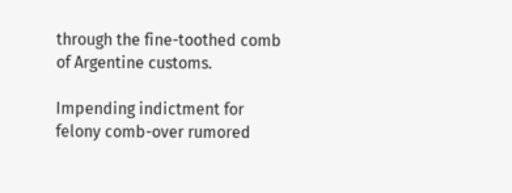through the fine-toothed comb of Argentine customs.

Impending indictment for felony comb-over rumored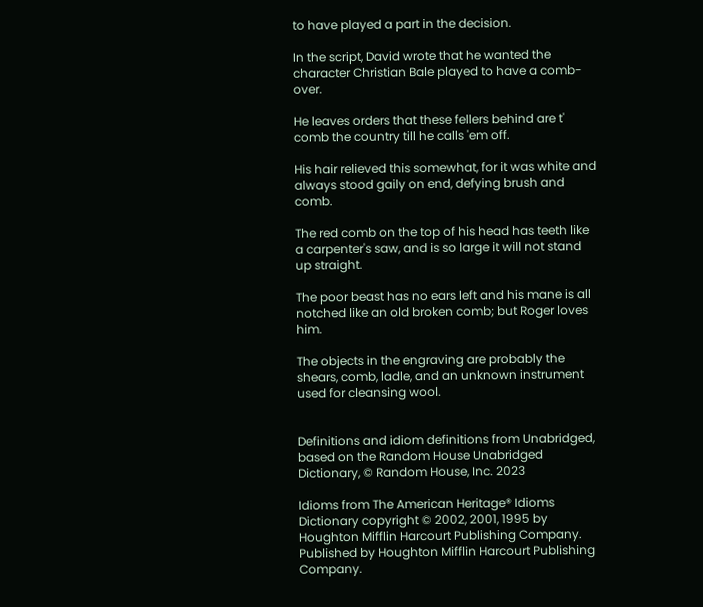to have played a part in the decision.

In the script, David wrote that he wanted the character Christian Bale played to have a comb-over.

He leaves orders that these fellers behind are t' comb the country till he calls 'em off.

His hair relieved this somewhat, for it was white and always stood gaily on end, defying brush and comb.

The red comb on the top of his head has teeth like a carpenter's saw, and is so large it will not stand up straight.

The poor beast has no ears left and his mane is all notched like an old broken comb; but Roger loves him.

The objects in the engraving are probably the shears, comb, ladle, and an unknown instrument used for cleansing wool.


Definitions and idiom definitions from Unabridged, based on the Random House Unabridged Dictionary, © Random House, Inc. 2023

Idioms from The American Heritage® Idioms Dictionary copyright © 2002, 2001, 1995 by Houghton Mifflin Harcourt Publishing Company. Published by Houghton Mifflin Harcourt Publishing Company.